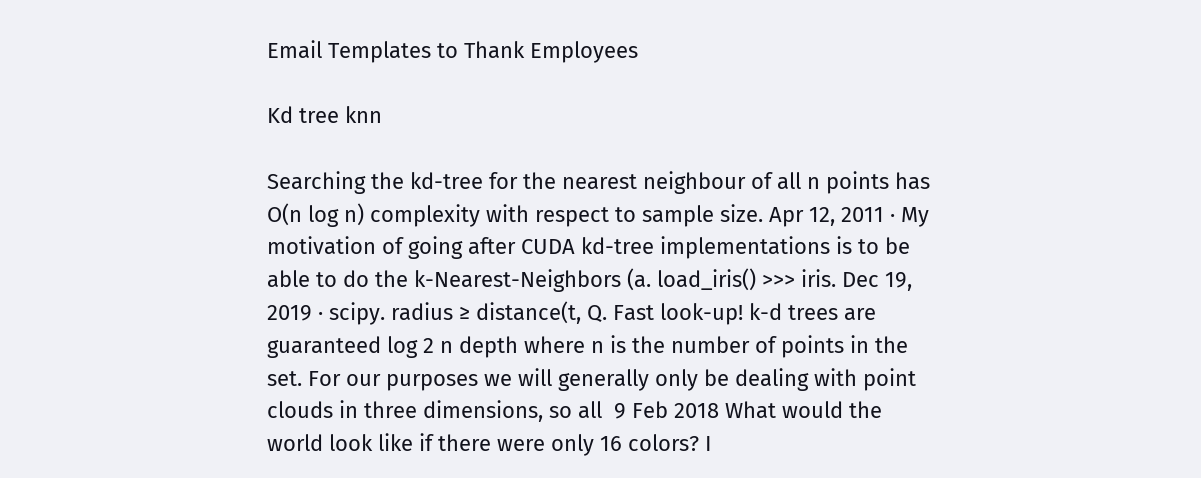Email Templates to Thank Employees

Kd tree knn

Searching the kd-tree for the nearest neighbour of all n points has O(n log n) complexity with respect to sample size. Apr 12, 2011 · My motivation of going after CUDA kd-tree implementations is to be able to do the k-Nearest-Neighbors (a. load_iris() >>> iris. Dec 19, 2019 · scipy. radius ≥ distance(t, Q. Fast look-up! k-d trees are guaranteed log 2 n depth where n is the number of points in the set. For our purposes we will generally only be dealing with point clouds in three dimensions, so all  9 Feb 2018 What would the world look like if there were only 16 colors? I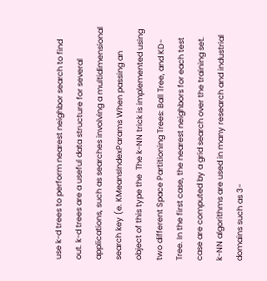use k-d trees to perform nearest neighbor search to find out. k-d trees are a useful data structure for several applications, such as searches involving a multidimensional search key (e. KMeansIndexParams When passing an object of this type the  The k-NN trick is implemented using two different Space Partitioning Trees: Ball Tree, and KD-Tree. In the first case, the nearest neighbors for each test case are computed by a grid search over the training set. k-NN algorithms are used in many research and industrial domains such as 3-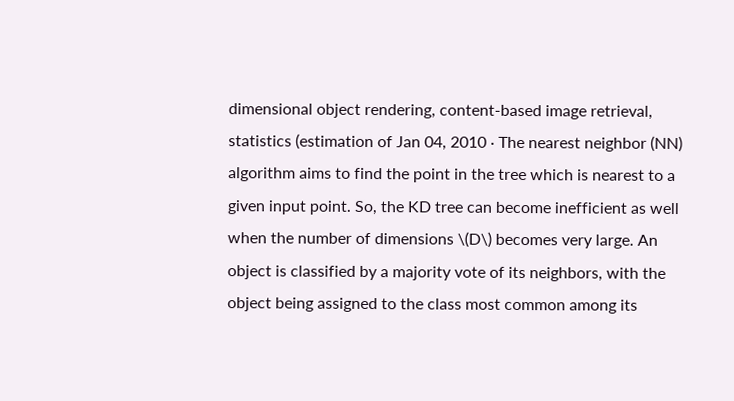dimensional object rendering, content-based image retrieval, statistics (estimation of Jan 04, 2010 · The nearest neighbor (NN) algorithm aims to find the point in the tree which is nearest to a given input point. So, the KD tree can become inefficient as well when the number of dimensions \(D\) becomes very large. An object is classified by a majority vote of its neighbors, with the object being assigned to the class most common among its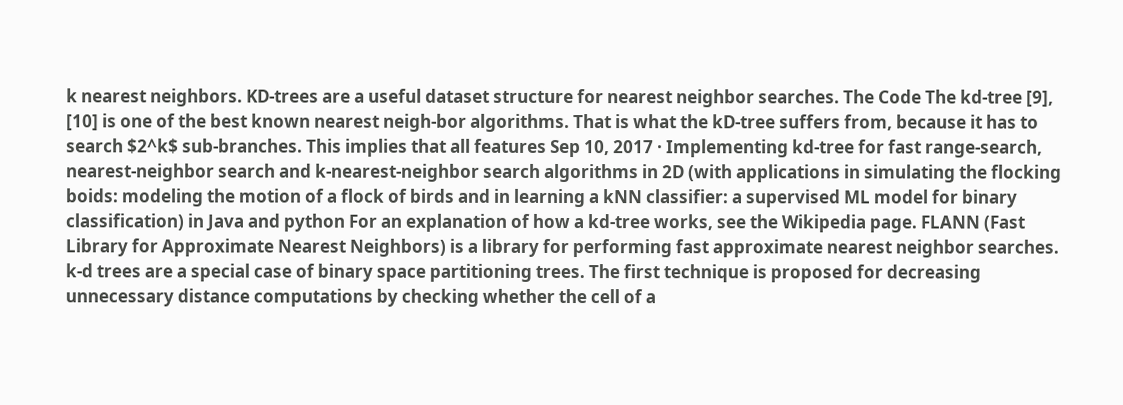k nearest neighbors. KD-trees are a useful dataset structure for nearest neighbor searches. The Code The kd-tree [9], [10] is one of the best known nearest neigh-bor algorithms. That is what the kD-tree suffers from, because it has to search $2^k$ sub-branches. This implies that all features Sep 10, 2017 · Implementing kd-tree for fast range-search, nearest-neighbor search and k-nearest-neighbor search algorithms in 2D (with applications in simulating the flocking boids: modeling the motion of a flock of birds and in learning a kNN classifier: a supervised ML model for binary classification) in Java and python For an explanation of how a kd-tree works, see the Wikipedia page. FLANN (Fast Library for Approximate Nearest Neighbors) is a library for performing fast approximate nearest neighbor searches. k-d trees are a special case of binary space partitioning trees. The first technique is proposed for decreasing unnecessary distance computations by checking whether the cell of a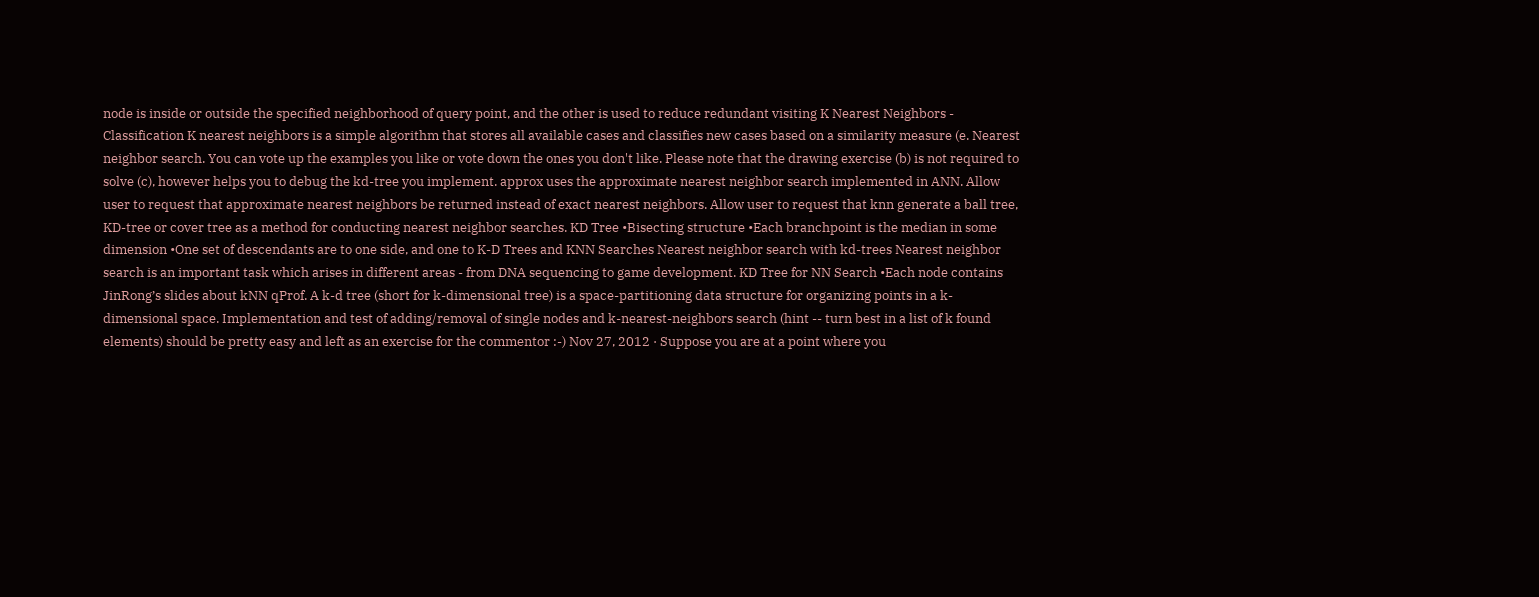node is inside or outside the specified neighborhood of query point, and the other is used to reduce redundant visiting K Nearest Neighbors - Classification K nearest neighbors is a simple algorithm that stores all available cases and classifies new cases based on a similarity measure (e. Nearest neighbor search. You can vote up the examples you like or vote down the ones you don't like. Please note that the drawing exercise (b) is not required to solve (c), however helps you to debug the kd-tree you implement. approx uses the approximate nearest neighbor search implemented in ANN. Allow user to request that approximate nearest neighbors be returned instead of exact nearest neighbors. Allow user to request that knn generate a ball tree, KD-tree or cover tree as a method for conducting nearest neighbor searches. KD Tree •Bisecting structure •Each branchpoint is the median in some dimension •One set of descendants are to one side, and one to K-D Trees and KNN Searches Nearest neighbor search with kd-trees Nearest neighbor search is an important task which arises in different areas - from DNA sequencing to game development. KD Tree for NN Search •Each node contains JinRong’s slides about kNN qProf. A k-d tree (short for k-dimensional tree) is a space-partitioning data structure for organizing points in a k-dimensional space. Implementation and test of adding/removal of single nodes and k-nearest-neighbors search (hint -- turn best in a list of k found elements) should be pretty easy and left as an exercise for the commentor :-) Nov 27, 2012 · Suppose you are at a point where you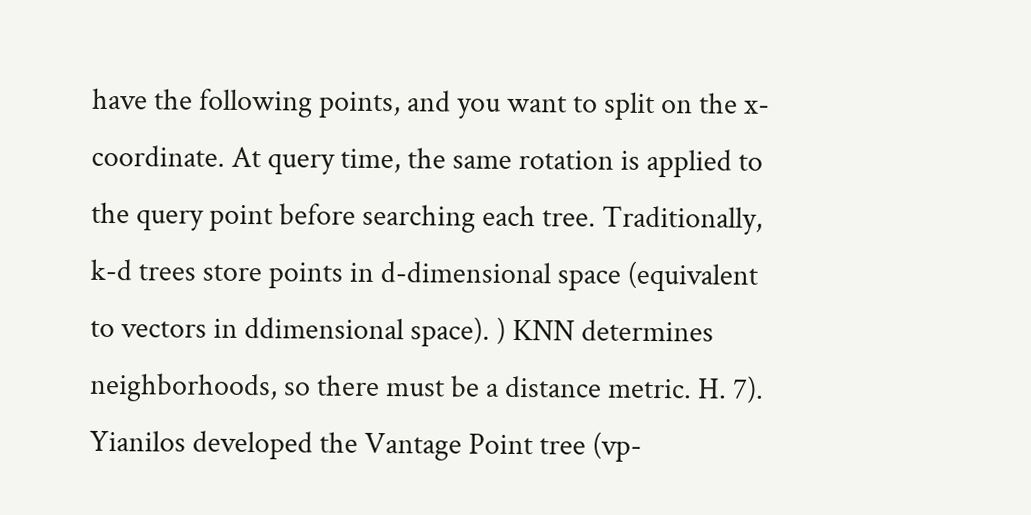have the following points, and you want to split on the x-coordinate. At query time, the same rotation is applied to the query point before searching each tree. Traditionally, k-d trees store points in d-dimensional space (equivalent to vectors in ddimensional space). ) KNN determines neighborhoods, so there must be a distance metric. H. 7). Yianilos developed the Vantage Point tree (vp-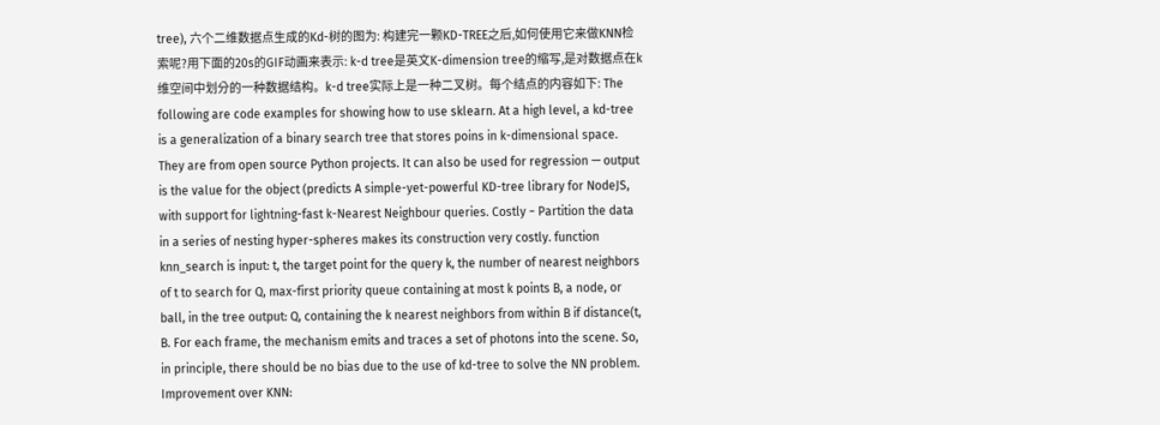tree), 六个二维数据点生成的Kd-树的图为: 构建完一颗KD-TREE之后,如何使用它来做KNN检索呢?用下面的20s的GIF动画来表示: k-d tree是英文K-dimension tree的缩写,是对数据点在k维空间中划分的一种数据结构。k-d tree实际上是一种二叉树。每个结点的内容如下: The following are code examples for showing how to use sklearn. At a high level, a kd-tree is a generalization of a binary search tree that stores poins in k-dimensional space. They are from open source Python projects. It can also be used for regression — output is the value for the object (predicts A simple-yet-powerful KD-tree library for NodeJS, with support for lightning-fast k-Nearest Neighbour queries. Costly − Partition the data in a series of nesting hyper-spheres makes its construction very costly. function knn_search is input: t, the target point for the query k, the number of nearest neighbors of t to search for Q, max-first priority queue containing at most k points B, a node, or ball, in the tree output: Q, containing the k nearest neighbors from within B if distance(t, B. For each frame, the mechanism emits and traces a set of photons into the scene. So, in principle, there should be no bias due to the use of kd-tree to solve the NN problem. Improvement over KNN: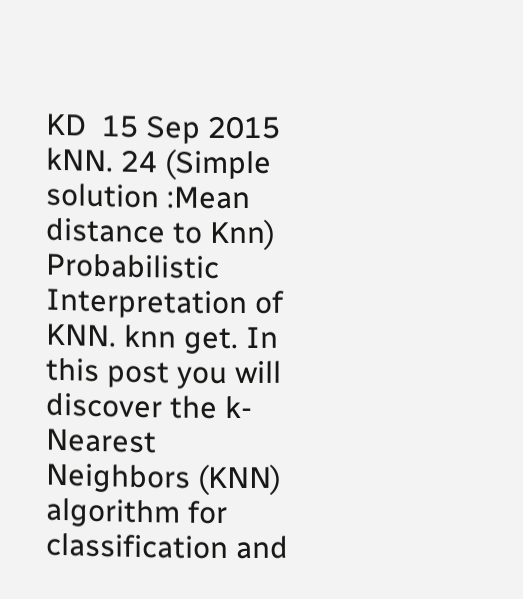KD  15 Sep 2015 kNN. 24 (Simple solution :Mean distance to Knn) Probabilistic Interpretation of KNN. knn get. In this post you will discover the k-Nearest Neighbors (KNN) algorithm for classification and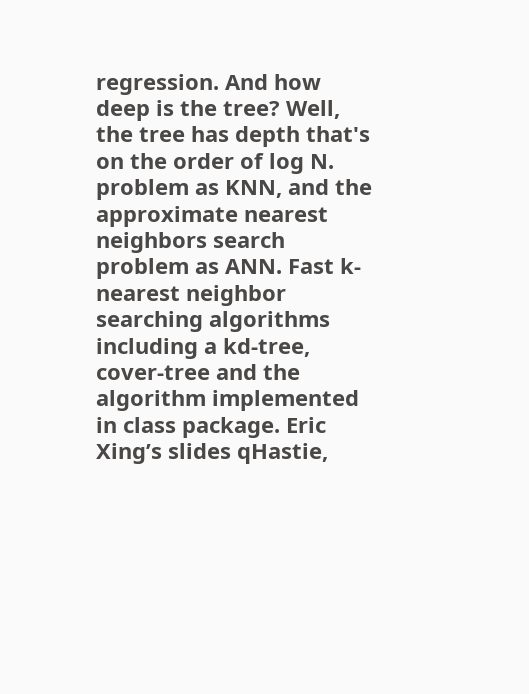regression. And how deep is the tree? Well, the tree has depth that's on the order of log N. problem as KNN, and the approximate nearest neighbors search problem as ANN. Fast k-nearest neighbor searching algorithms including a kd-tree, cover-tree and the algorithm implemented in class package. Eric Xing’s slides qHastie,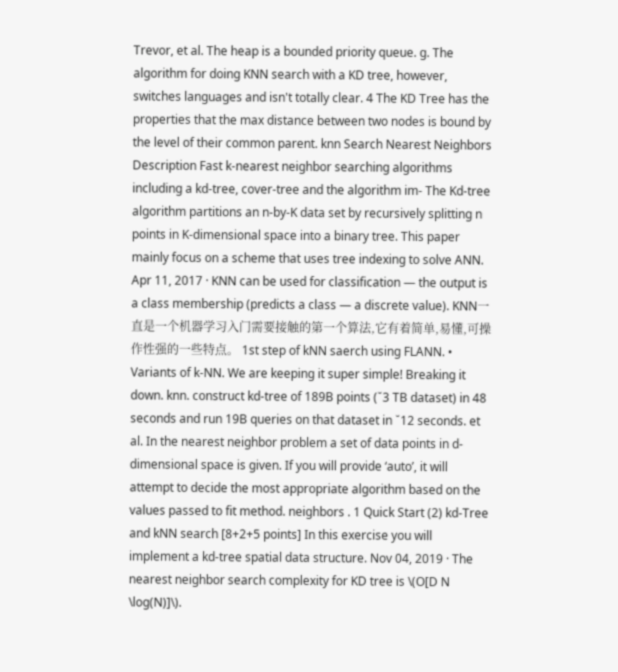Trevor, et al. The heap is a bounded priority queue. g. The algorithm for doing KNN search with a KD tree, however, switches languages and isn't totally clear. 4 The KD Tree has the properties that the max distance between two nodes is bound by the level of their common parent. knn Search Nearest Neighbors Description Fast k-nearest neighbor searching algorithms including a kd-tree, cover-tree and the algorithm im- The Kd-tree algorithm partitions an n-by-K data set by recursively splitting n points in K-dimensional space into a binary tree. This paper mainly focus on a scheme that uses tree indexing to solve ANN. Apr 11, 2017 · KNN can be used for classification — the output is a class membership (predicts a class — a discrete value). KNN一直是一个机器学习入门需要接触的第一个算法,它有着简单,易懂,可操作性强的一些特点。 1st step of kNN saerch using FLANN. • Variants of k-NN. We are keeping it super simple! Breaking it down. knn. construct kd-tree of 189B points (˘3 TB dataset) in 48 seconds and run 19B queries on that dataset in ˘12 seconds. et al. In the nearest neighbor problem a set of data points in d-dimensional space is given. If you will provide ‘auto’, it will attempt to decide the most appropriate algorithm based on the values passed to fit method. neighbors . 1 Quick Start (2) kd-Tree and kNN search [8+2+5 points] In this exercise you will implement a kd-tree spatial data structure. Nov 04, 2019 · The nearest neighbor search complexity for KD tree is \(O[D N \log(N)]\).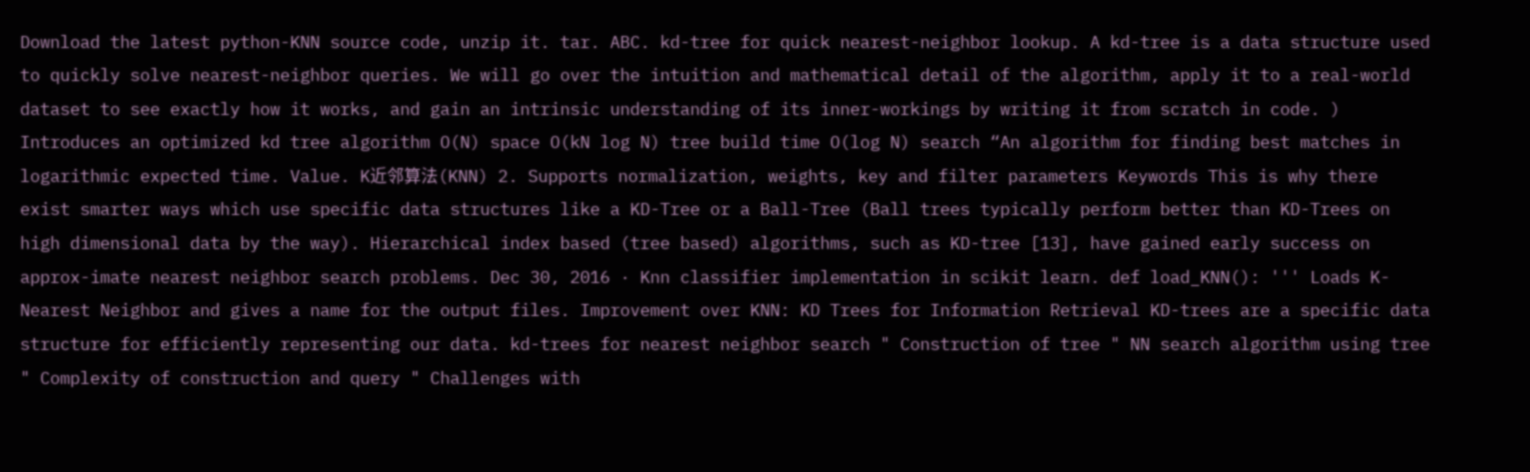Download the latest python-KNN source code, unzip it. tar. ABC. kd-tree for quick nearest-neighbor lookup. A kd-tree is a data structure used to quickly solve nearest-neighbor queries. We will go over the intuition and mathematical detail of the algorithm, apply it to a real-world dataset to see exactly how it works, and gain an intrinsic understanding of its inner-workings by writing it from scratch in code. ) Introduces an optimized kd tree algorithm O(N) space O(kN log N) tree build time O(log N) search “An algorithm for finding best matches in logarithmic expected time. Value. K近邻算法(KNN) 2. Supports normalization, weights, key and filter parameters Keywords This is why there exist smarter ways which use specific data structures like a KD-Tree or a Ball-Tree (Ball trees typically perform better than KD-Trees on high dimensional data by the way). Hierarchical index based (tree based) algorithms, such as KD-tree [13], have gained early success on approx-imate nearest neighbor search problems. Dec 30, 2016 · Knn classifier implementation in scikit learn. def load_KNN(): ''' Loads K-Nearest Neighbor and gives a name for the output files. Improvement over KNN: KD Trees for Information Retrieval KD-trees are a specific data structure for efficiently representing our data. kd-trees for nearest neighbor search " Construction of tree " NN search algorithm using tree " Complexity of construction and query " Challenges with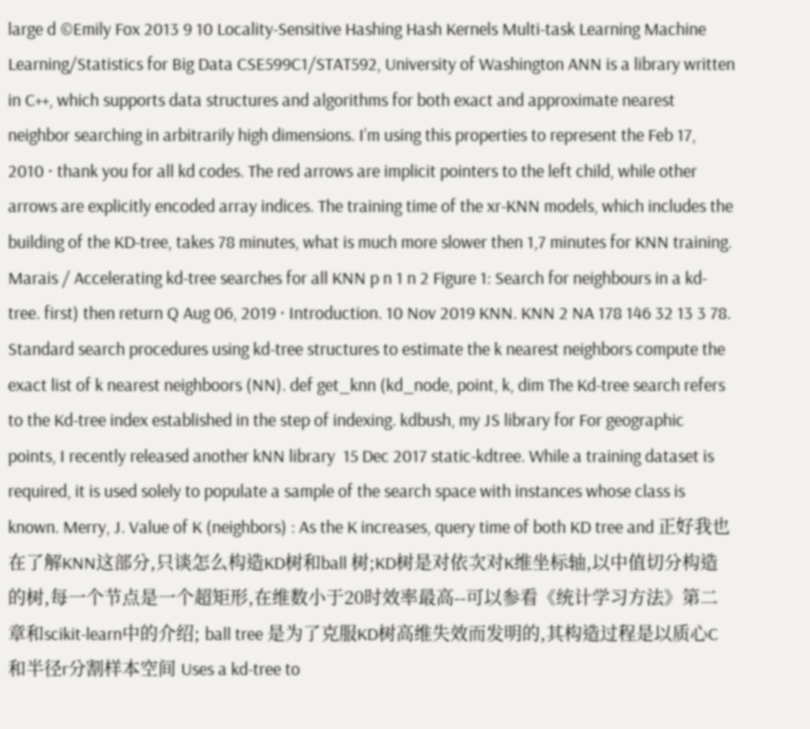large d ©Emily Fox 2013 9 10 Locality-Sensitive Hashing Hash Kernels Multi-task Learning Machine Learning/Statistics for Big Data CSE599C1/STAT592, University of Washington ANN is a library written in C++, which supports data structures and algorithms for both exact and approximate nearest neighbor searching in arbitrarily high dimensions. I’m using this properties to represent the Feb 17, 2010 · thank you for all kd codes. The red arrows are implicit pointers to the left child, while other arrows are explicitly encoded array indices. The training time of the xr-KNN models, which includes the building of the KD-tree, takes 78 minutes, what is much more slower then 1,7 minutes for KNN training. Marais / Accelerating kd-tree searches for all KNN p n 1 n 2 Figure 1: Search for neighbours in a kd-tree. first) then return Q Aug 06, 2019 · Introduction. 10 Nov 2019 KNN. KNN 2 NA 178 146 32 13 3 78. Standard search procedures using kd-tree structures to estimate the k nearest neighbors compute the exact list of k nearest neighboors (NN). def get_knn (kd_node, point, k, dim The Kd-tree search refers to the Kd-tree index established in the step of indexing. kdbush, my JS library for For geographic points, I recently released another kNN library  15 Dec 2017 static-kdtree. While a training dataset is required, it is used solely to populate a sample of the search space with instances whose class is known. Merry, J. Value of K (neighbors) : As the K increases, query time of both KD tree and 正好我也在了解KNN这部分,只谈怎么构造KD树和ball 树;KD树是对依次对K维坐标轴,以中值切分构造的树,每一个节点是一个超矩形,在维数小于20时效率最高--可以参看《统计学习方法》第二章和scikit-learn中的介绍; ball tree 是为了克服KD树高维失效而发明的,其构造过程是以质心C和半径r分割样本空间 Uses a kd-tree to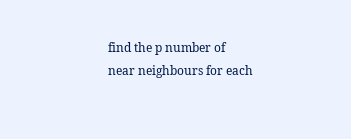find the p number of near neighbours for each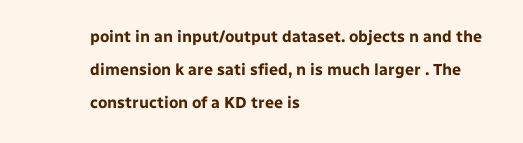point in an input/output dataset. objects n and the dimension k are sati sfied, n is much larger . The construction of a KD tree is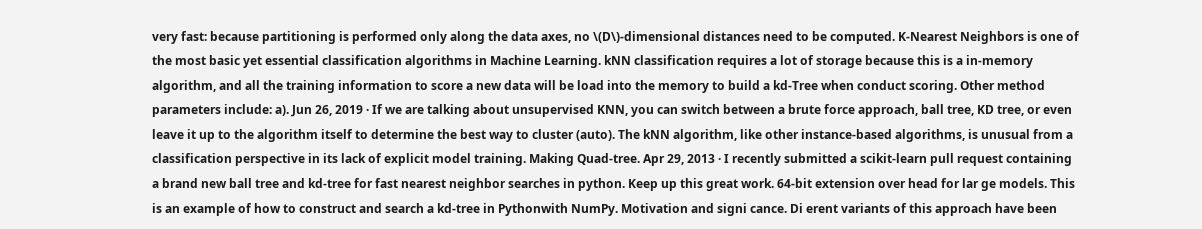very fast: because partitioning is performed only along the data axes, no \(D\)-dimensional distances need to be computed. K-Nearest Neighbors is one of the most basic yet essential classification algorithms in Machine Learning. kNN classification requires a lot of storage because this is a in-memory algorithm, and all the training information to score a new data will be load into the memory to build a kd-Tree when conduct scoring. Other method parameters include: a). Jun 26, 2019 · If we are talking about unsupervised KNN, you can switch between a brute force approach, ball tree, KD tree, or even leave it up to the algorithm itself to determine the best way to cluster (auto). The kNN algorithm, like other instance-based algorithms, is unusual from a classification perspective in its lack of explicit model training. Making Quad-tree. Apr 29, 2013 · I recently submitted a scikit-learn pull request containing a brand new ball tree and kd-tree for fast nearest neighbor searches in python. Keep up this great work. 64-bit extension over head for lar ge models. This is an example of how to construct and search a kd-tree in Pythonwith NumPy. Motivation and signi cance. Di erent variants of this approach have been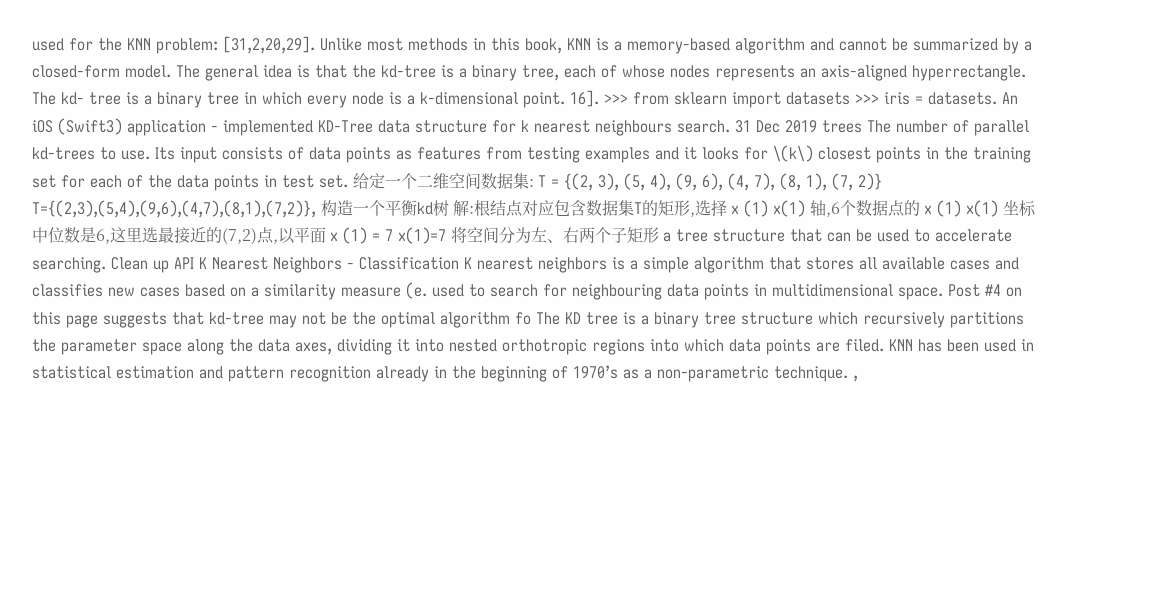used for the KNN problem: [31,2,20,29]. Unlike most methods in this book, KNN is a memory-based algorithm and cannot be summarized by a closed-form model. The general idea is that the kd-tree is a binary tree, each of whose nodes represents an axis-aligned hyperrectangle. The kd- tree is a binary tree in which every node is a k-dimensional point. 16]. >>> from sklearn import datasets >>> iris = datasets. An iOS (Swift3) application - implemented KD-Tree data structure for k nearest neighbours search. 31 Dec 2019 trees The number of parallel kd-trees to use. Its input consists of data points as features from testing examples and it looks for \(k\) closest points in the training set for each of the data points in test set. 给定一个二维空间数据集: T = {(2, 3), (5, 4), (9, 6), (4, 7), (8, 1), (7, 2)} T={(2,3),(5,4),(9,6),(4,7),(8,1),(7,2)}, 构造一个平衡kd树 解:根结点对应包含数据集T的矩形,选择 x (1) x(1) 轴,6个数据点的 x (1) x(1) 坐标中位数是6,这里选最接近的(7,2)点,以平面 x (1) = 7 x(1)=7 将空间分为左、右两个子矩形 a tree structure that can be used to accelerate searching. Clean up API K Nearest Neighbors - Classification K nearest neighbors is a simple algorithm that stores all available cases and classifies new cases based on a similarity measure (e. used to search for neighbouring data points in multidimensional space. Post #4 on this page suggests that kd-tree may not be the optimal algorithm fo The KD tree is a binary tree structure which recursively partitions the parameter space along the data axes, dividing it into nested orthotropic regions into which data points are filed. KNN has been used in statistical estimation and pattern recognition already in the beginning of 1970’s as a non-parametric technique. ,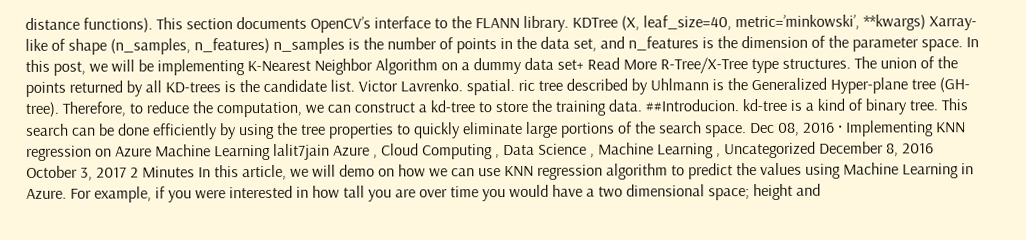distance functions). This section documents OpenCV’s interface to the FLANN library. KDTree (X, leaf_size=40, metric=’minkowski’, **kwargs) Xarray-like of shape (n_samples, n_features) n_samples is the number of points in the data set, and n_features is the dimension of the parameter space. In this post, we will be implementing K-Nearest Neighbor Algorithm on a dummy data set+ Read More R-Tree/X-Tree type structures. The union of the points returned by all KD-trees is the candidate list. Victor Lavrenko. spatial. ric tree described by Uhlmann is the Generalized Hyper-plane tree (GH-tree). Therefore, to reduce the computation, we can construct a kd-tree to store the training data. ##Introducion. kd-tree is a kind of binary tree. This search can be done efficiently by using the tree properties to quickly eliminate large portions of the search space. Dec 08, 2016 · Implementing KNN regression on Azure Machine Learning lalit7jain Azure , Cloud Computing , Data Science , Machine Learning , Uncategorized December 8, 2016 October 3, 2017 2 Minutes In this article, we will demo on how we can use KNN regression algorithm to predict the values using Machine Learning in Azure. For example, if you were interested in how tall you are over time you would have a two dimensional space; height and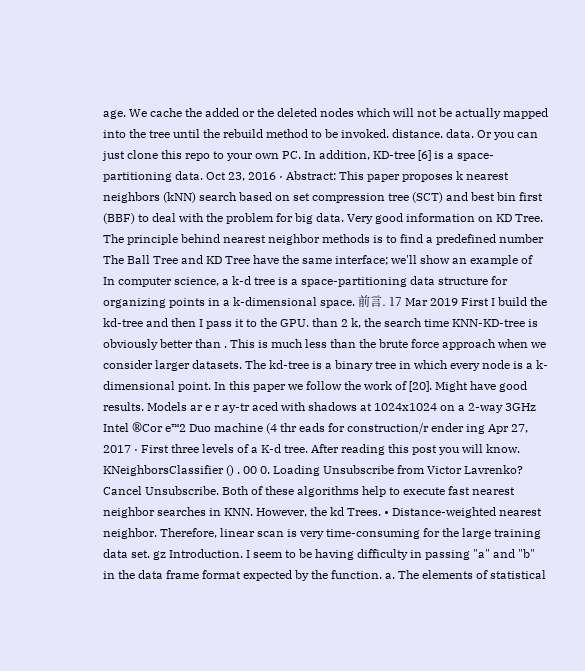age. We cache the added or the deleted nodes which will not be actually mapped into the tree until the rebuild method to be invoked. distance. data. Or you can just clone this repo to your own PC. In addition, KD-tree [6] is a space-partitioning data. Oct 23, 2016 · Abstract: This paper proposes k nearest neighbors (kNN) search based on set compression tree (SCT) and best bin first (BBF) to deal with the problem for big data. Very good information on KD Tree. The principle behind nearest neighbor methods is to find a predefined number The Ball Tree and KD Tree have the same interface; we'll show an example of  In computer science, a k-d tree is a space-partitioning data structure for organizing points in a k-dimensional space. 前言. 17 Mar 2019 First I build the kd-tree and then I pass it to the GPU. than 2 k, the search time KNN-KD-tree is obviously better than . This is much less than the brute force approach when we consider larger datasets. The kd-tree is a binary tree in which every node is a k-dimensional point. In this paper we follow the work of [20]. Might have good results. Models ar e r ay-tr aced with shadows at 1024x1024 on a 2-way 3GHz Intel ®Cor e™2 Duo machine (4 thr eads for construction/r ender ing Apr 27, 2017 · First three levels of a K-d tree. After reading this post you will know. KNeighborsClassifier () . 00 0. Loading Unsubscribe from Victor Lavrenko? Cancel Unsubscribe. Both of these algorithms help to execute fast nearest neighbor searches in KNN. However, the kd Trees. • Distance-weighted nearest neighbor. Therefore, linear scan is very time-consuming for the large training data set. gz Introduction. I seem to be having difficulty in passing "a" and "b" in the data frame format expected by the function. a. The elements of statistical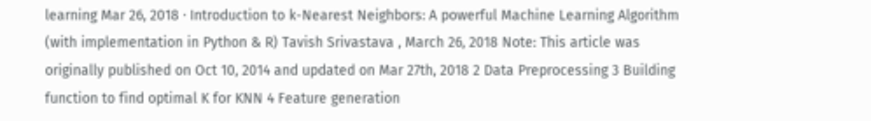learning Mar 26, 2018 · Introduction to k-Nearest Neighbors: A powerful Machine Learning Algorithm (with implementation in Python & R) Tavish Srivastava , March 26, 2018 Note: This article was originally published on Oct 10, 2014 and updated on Mar 27th, 2018 2 Data Preprocessing 3 Building function to find optimal K for KNN 4 Feature generation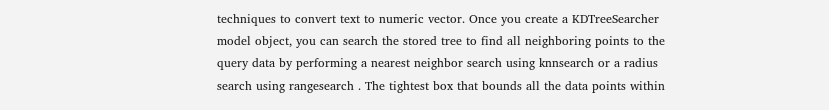techniques to convert text to numeric vector. Once you create a KDTreeSearcher model object, you can search the stored tree to find all neighboring points to the query data by performing a nearest neighbor search using knnsearch or a radius search using rangesearch . The tightest box that bounds all the data points within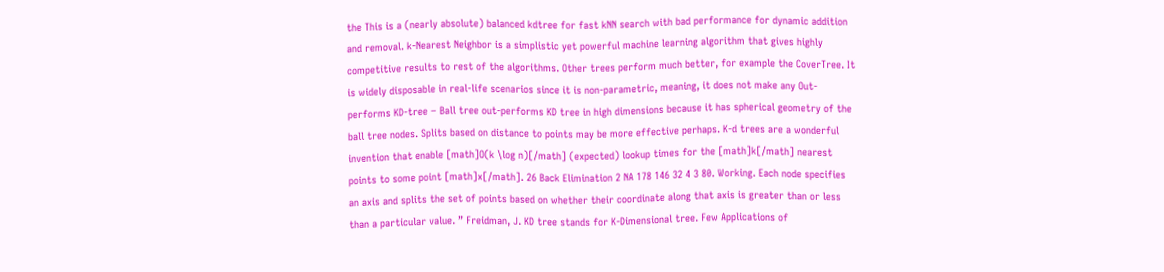the This is a (nearly absolute) balanced kdtree for fast kNN search with bad performance for dynamic addition and removal. k-Nearest Neighbor is a simplistic yet powerful machine learning algorithm that gives highly competitive results to rest of the algorithms. Other trees perform much better, for example the CoverTree. It is widely disposable in real-life scenarios since it is non-parametric, meaning, it does not make any Out-performs KD-tree − Ball tree out-performs KD tree in high dimensions because it has spherical geometry of the ball tree nodes. Splits based on distance to points may be more effective perhaps. K-d trees are a wonderful invention that enable [math]O(k \log n)[/math] (expected) lookup times for the [math]k[/math] nearest points to some point [math]x[/math]. 26 Back Elimination 2 NA 178 146 32 4 3 80. Working. Each node specifies an axis and splits the set of points based on whether their coordinate along that axis is greater than or less than a particular value. ” Freidman, J. KD tree stands for K-Dimensional tree. Few Applications of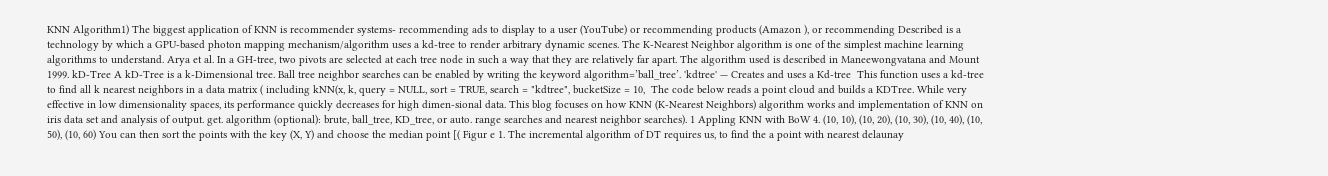KNN Algorithm1) The biggest application of KNN is recommender systems- recommending ads to display to a user (YouTube) or recommending products (Amazon ), or recommending Described is a technology by which a GPU-based photon mapping mechanism/algorithm uses a kd-tree to render arbitrary dynamic scenes. The K-Nearest Neighbor algorithm is one of the simplest machine learning algorithms to understand. Arya et al. In a GH-tree, two pivots are selected at each tree node in such a way that they are relatively far apart. The algorithm used is described in Maneewongvatana and Mount 1999. kD-Tree A kD-Tree is a k-Dimensional tree. Ball tree neighbor searches can be enabled by writing the keyword algorithm=’ball_tree’. 'kdtree' — Creates and uses a Kd-tree  This function uses a kd-tree to find all k nearest neighbors in a data matrix ( including kNN(x, k, query = NULL, sort = TRUE, search = "kdtree", bucketSize = 10,  The code below reads a point cloud and builds a KDTree. While very effective in low dimensionality spaces, its performance quickly decreases for high dimen-sional data. This blog focuses on how KNN (K-Nearest Neighbors) algorithm works and implementation of KNN on iris data set and analysis of output. get. algorithm (optional): brute, ball_tree, KD_tree, or auto. range searches and nearest neighbor searches). 1 Appling KNN with BoW 4. (10, 10), (10, 20), (10, 30), (10, 40), (10, 50), (10, 60) You can then sort the points with the key (X, Y) and choose the median point [( Figur e 1. The incremental algorithm of DT requires us, to find the a point with nearest delaunay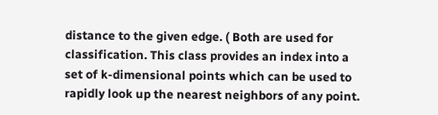distance to the given edge. ( Both are used for classification. This class provides an index into a set of k-dimensional points which can be used to rapidly look up the nearest neighbors of any point.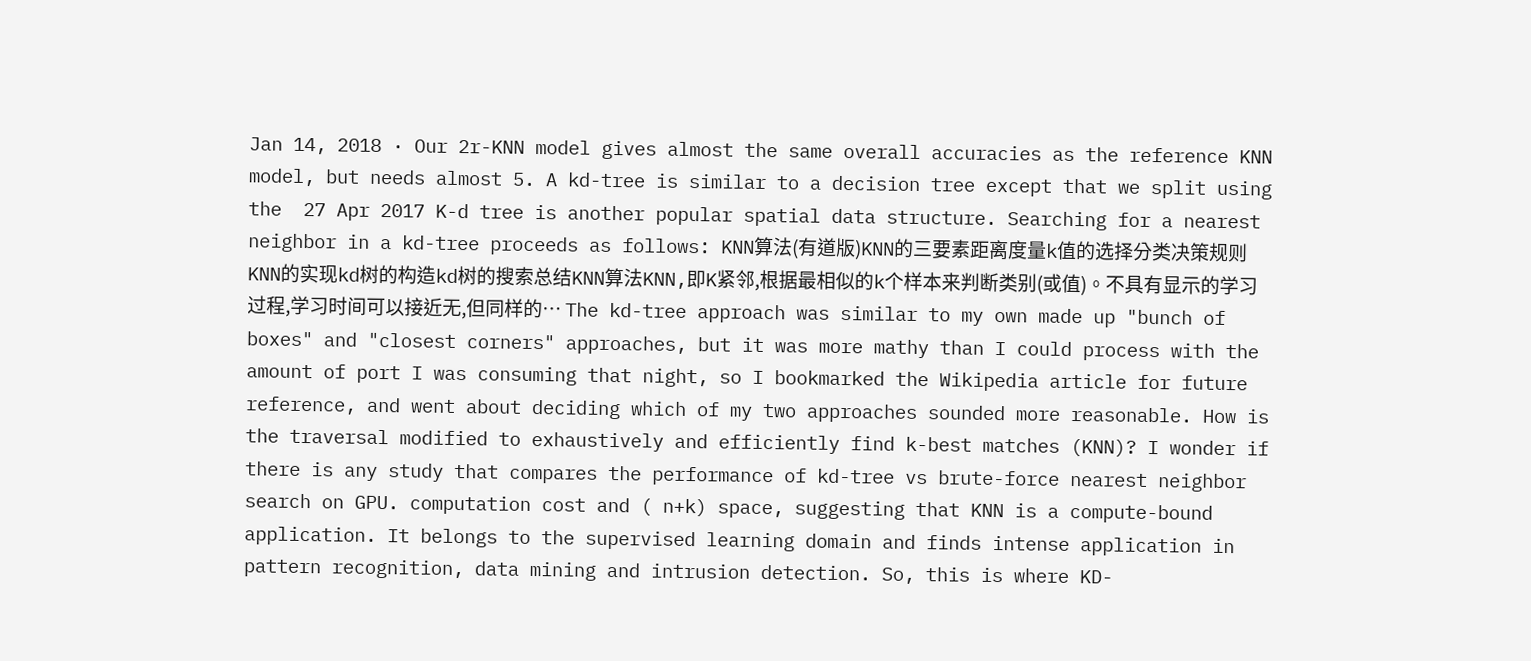Jan 14, 2018 · Our 2r-KNN model gives almost the same overall accuracies as the reference KNN model, but needs almost 5. A kd-tree is similar to a decision tree except that we split using the  27 Apr 2017 K-d tree is another popular spatial data structure. Searching for a nearest neighbor in a kd-tree proceeds as follows: KNN算法(有道版)KNN的三要素距离度量k值的选择分类决策规则KNN的实现kd树的构造kd树的搜索总结KNN算法KNN,即K紧邻,根据最相似的k个样本来判断类别(或值)。不具有显示的学习过程,学习时间可以接近无,但同样的… The kd-tree approach was similar to my own made up "bunch of boxes" and "closest corners" approaches, but it was more mathy than I could process with the amount of port I was consuming that night, so I bookmarked the Wikipedia article for future reference, and went about deciding which of my two approaches sounded more reasonable. How is the traversal modified to exhaustively and efficiently find k-best matches (KNN)? I wonder if there is any study that compares the performance of kd-tree vs brute-force nearest neighbor search on GPU. computation cost and ( n+k) space, suggesting that KNN is a compute-bound application. It belongs to the supervised learning domain and finds intense application in pattern recognition, data mining and intrusion detection. So, this is where KD-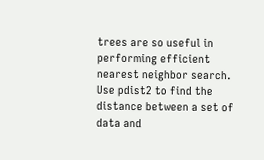trees are so useful in performing efficient nearest neighbor search. Use pdist2 to find the distance between a set of data and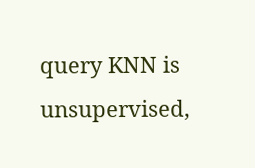query KNN is unsupervised,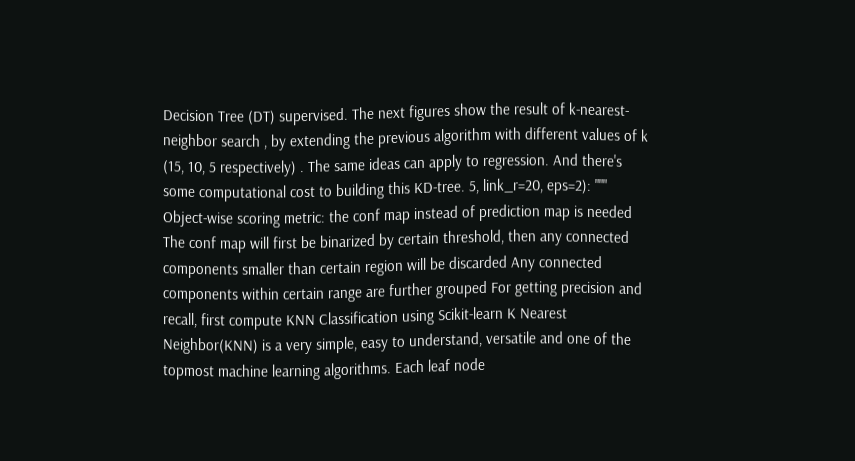Decision Tree (DT) supervised. The next figures show the result of k-nearest-neighbor search , by extending the previous algorithm with different values of k (15, 10, 5 respectively) . The same ideas can apply to regression. And there's some computational cost to building this KD-tree. 5, link_r=20, eps=2): """ Object-wise scoring metric: the conf map instead of prediction map is needed The conf map will first be binarized by certain threshold, then any connected components smaller than certain region will be discarded Any connected components within certain range are further grouped For getting precision and recall, first compute KNN Classification using Scikit-learn K Nearest Neighbor(KNN) is a very simple, easy to understand, versatile and one of the topmost machine learning algorithms. Each leaf node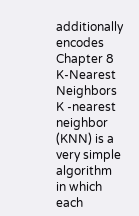additionally encodes Chapter 8 K-Nearest Neighbors K -nearest neighbor (KNN) is a very simple algorithm in which each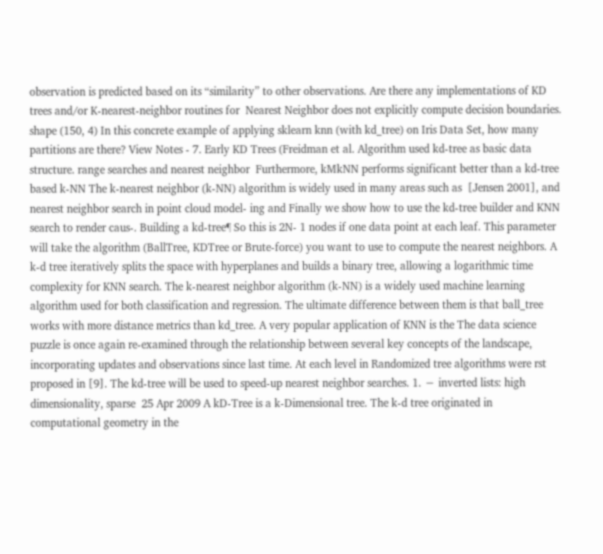observation is predicted based on its “similarity” to other observations. Are there any implementations of KD trees and/or K-nearest-neighbor routines for  Nearest Neighbor does not explicitly compute decision boundaries. shape (150, 4) In this concrete example of applying sklearn knn (with kd_tree) on Iris Data Set, how many partitions are there? View Notes - 7. Early KD Trees (Freidman et al. Algorithm used kd-tree as basic data structure. range searches and nearest neighbor  Furthermore, kMkNN performs significant better than a kd-tree based k-NN The k-nearest neighbor (k-NN) algorithm is widely used in many areas such as  [Jensen 2001], and nearest neighbor search in point cloud model- ing and Finally we show how to use the kd-tree builder and KNN search to render caus-. Building a kd-tree¶ So this is 2N- 1 nodes if one data point at each leaf. This parameter will take the algorithm (BallTree, KDTree or Brute-force) you want to use to compute the nearest neighbors. A k-d tree iteratively splits the space with hyperplanes and builds a binary tree, allowing a logarithmic time complexity for KNN search. The k-nearest neighbor algorithm (k-NN) is a widely used machine learning algorithm used for both classification and regression. The ultimate difference between them is that ball_tree works with more distance metrics than kd_tree. A very popular application of KNN is the The data science puzzle is once again re-examined through the relationship between several key concepts of the landscape, incorporating updates and observations since last time. At each level in Randomized tree algorithms were rst proposed in [9]. The kd-tree will be used to speed-up nearest neighbor searches. 1. − inverted lists: high dimensionality, sparse  25 Apr 2009 A kD-Tree is a k-Dimensional tree. The k-d tree originated in computational geometry in the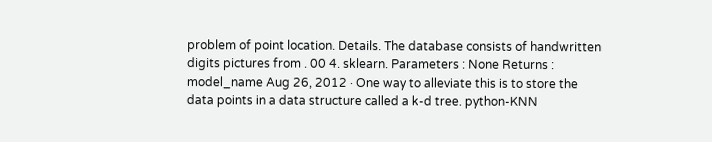problem of point location. Details. The database consists of handwritten digits pictures from . 00 4. sklearn. Parameters : None Returns : model_name Aug 26, 2012 · One way to alleviate this is to store the data points in a data structure called a k-d tree. python-KNN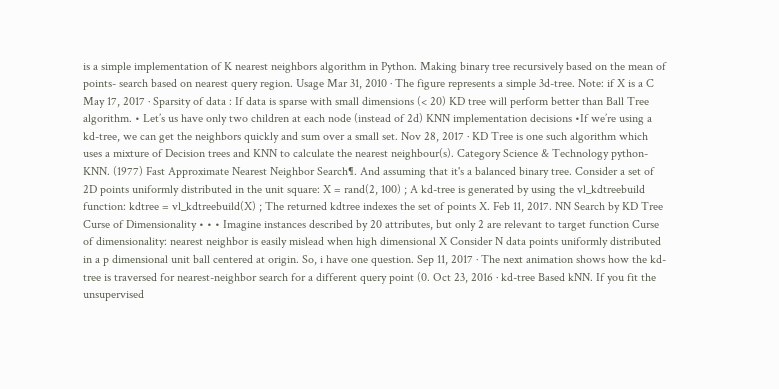is a simple implementation of K nearest neighbors algorithm in Python. Making binary tree recursively based on the mean of points- search based on nearest query region. Usage Mar 31, 2010 · The figure represents a simple 3d-tree. Note: if X is a C May 17, 2017 · Sparsity of data : If data is sparse with small dimensions (< 20) KD tree will perform better than Ball Tree algorithm. • Let’s us have only two children at each node (instead of 2d) KNN implementation decisions •If we’re using a kd-tree, we can get the neighbors quickly and sum over a small set. Nov 28, 2017 · KD Tree is one such algorithm which uses a mixture of Decision trees and KNN to calculate the nearest neighbour(s). Category Science & Technology python-KNN. (1977) Fast Approximate Nearest Neighbor Search¶. And assuming that it's a balanced binary tree. Consider a set of 2D points uniformly distributed in the unit square: X = rand(2, 100) ; A kd-tree is generated by using the vl_kdtreebuild function: kdtree = vl_kdtreebuild(X) ; The returned kdtree indexes the set of points X. Feb 11, 2017. NN Search by KD Tree Curse of Dimensionality • • • Imagine instances described by 20 attributes, but only 2 are relevant to target function Curse of dimensionality: nearest neighbor is easily mislead when high dimensional X Consider N data points uniformly distributed in a p dimensional unit ball centered at origin. So, i have one question. Sep 11, 2017 · The next animation shows how the kd-tree is traversed for nearest-neighbor search for a different query point (0. Oct 23, 2016 · kd-tree Based kNN. If you fit the unsupervised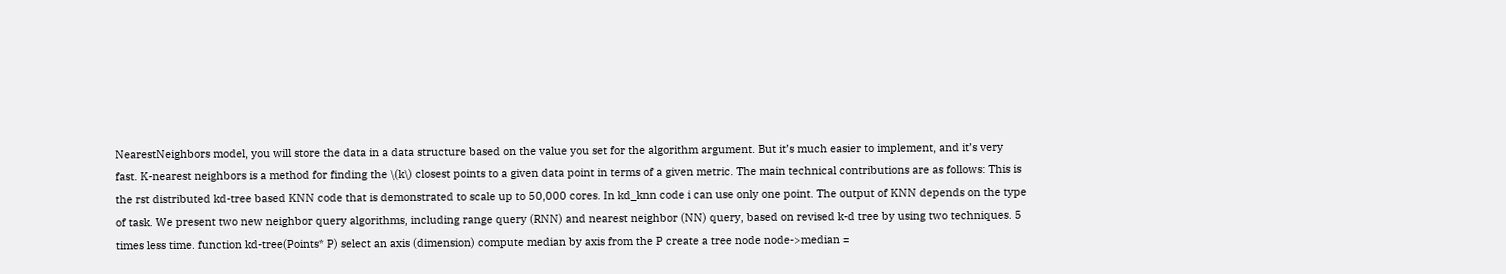NearestNeighbors model, you will store the data in a data structure based on the value you set for the algorithm argument. But it’s much easier to implement, and it’s very fast. K-nearest neighbors is a method for finding the \(k\) closest points to a given data point in terms of a given metric. The main technical contributions are as follows: This is the rst distributed kd-tree based KNN code that is demonstrated to scale up to 50,000 cores. In kd_knn code i can use only one point. The output of KNN depends on the type of task. We present two new neighbor query algorithms, including range query (RNN) and nearest neighbor (NN) query, based on revised k-d tree by using two techniques. 5 times less time. function kd-tree(Points* P) select an axis (dimension) compute median by axis from the P create a tree node node->median =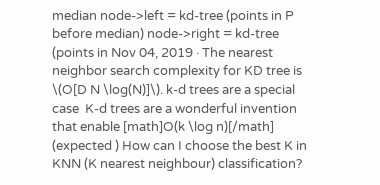median node->left = kd-tree (points in P before median) node->right = kd-tree (points in Nov 04, 2019 · The nearest neighbor search complexity for KD tree is \(O[D N \log(N)]\). k-d trees are a special case  K-d trees are a wonderful invention that enable [math]O(k \log n)[/math] (expected ) How can I choose the best K in KNN (K nearest neighbour) classification?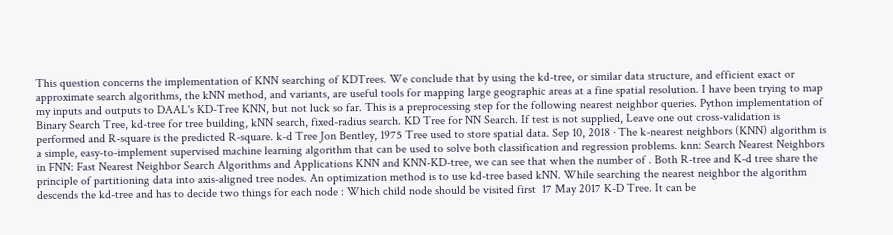This question concerns the implementation of KNN searching of KDTrees. We conclude that by using the kd-tree, or similar data structure, and efficient exact or approximate search algorithms, the kNN method, and variants, are useful tools for mapping large geographic areas at a fine spatial resolution. I have been trying to map my inputs and outputs to DAAL's KD-Tree KNN, but not luck so far. This is a preprocessing step for the following nearest neighbor queries. Python implementation of Binary Search Tree, kd-tree for tree building, kNN search, fixed-radius search. KD Tree for NN Search. If test is not supplied, Leave one out cross-validation is performed and R-square is the predicted R-square. k-d Tree Jon Bentley, 1975 Tree used to store spatial data. Sep 10, 2018 · The k-nearest neighbors (KNN) algorithm is a simple, easy-to-implement supervised machine learning algorithm that can be used to solve both classification and regression problems. knn: Search Nearest Neighbors in FNN: Fast Nearest Neighbor Search Algorithms and Applications KNN and KNN-KD-tree, we can see that when the number of . Both R-tree and K-d tree share the principle of partitioning data into axis-aligned tree nodes. An optimization method is to use kd-tree based kNN. While searching the nearest neighbor the algorithm descends the kd-tree and has to decide two things for each node : Which child node should be visited first  17 May 2017 K-D Tree. It can be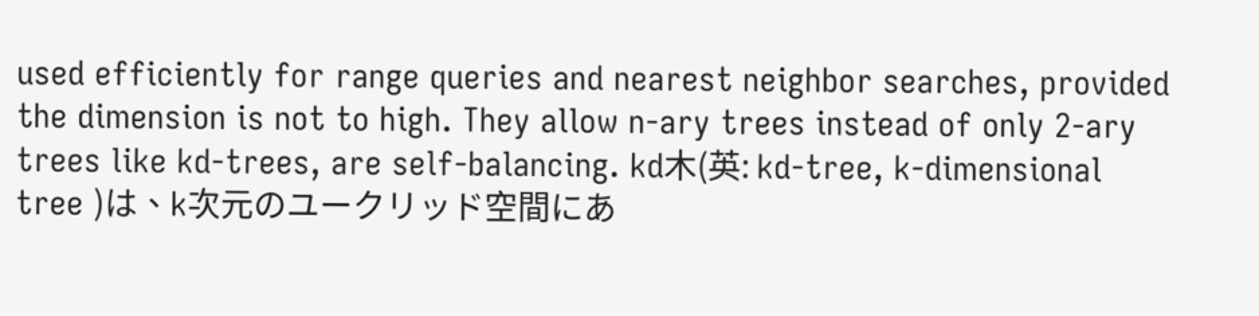used efficiently for range queries and nearest neighbor searches, provided the dimension is not to high. They allow n-ary trees instead of only 2-ary trees like kd-trees, are self-balancing. kd木(英: kd-tree, k-dimensional tree )は、k次元のユークリッド空間にあ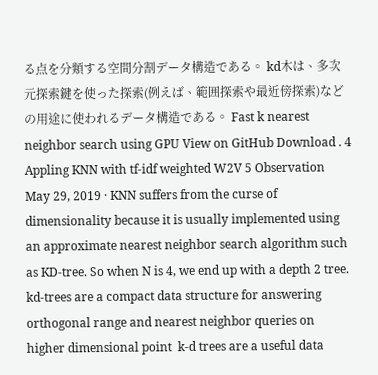る点を分類する空間分割データ構造である。 kd木は、多次元探索鍵を使った探索(例えば、範囲探索や最近傍探索)などの用途に使われるデータ構造である。 Fast k nearest neighbor search using GPU View on GitHub Download . 4 Appling KNN with tf-idf weighted W2V 5 Observation May 29, 2019 · KNN suffers from the curse of dimensionality because it is usually implemented using an approximate nearest neighbor search algorithm such as KD-tree. So when N is 4, we end up with a depth 2 tree. kd-trees are a compact data structure for answering orthogonal range and nearest neighbor queries on higher dimensional point  k-d trees are a useful data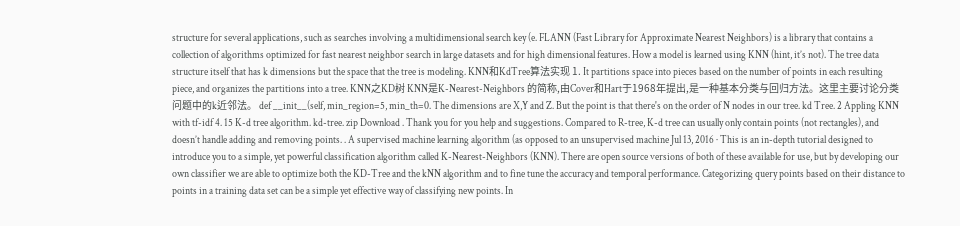structure for several applications, such as searches involving a multidimensional search key (e. FLANN (Fast Library for Approximate Nearest Neighbors) is a library that contains a collection of algorithms optimized for fast nearest neighbor search in large datasets and for high dimensional features. How a model is learned using KNN (hint, it’s not). The tree data structure itself that has k dimensions but the space that the tree is modeling. KNN和KdTree算法实现 1. It partitions space into pieces based on the number of points in each resulting piece, and organizes the partitions into a tree. KNN之KD树 KNN是K-Nearest-Neighbors 的简称,由Cover和Hart于1968年提出,是一种基本分类与回归方法。这里主要讨论分类问题中的k近邻法。 def __init__(self, min_region=5, min_th=0. The dimensions are X,Y and Z. But the point is that there's on the order of N nodes in our tree. kd Tree. 2 Appling KNN with tf-idf 4. 15 K-d tree algorithm. kd-tree. zip Download . Thank you for you help and suggestions. Compared to R-tree, K-d tree can usually only contain points (not rectangles), and doesn’t handle adding and removing points. . A supervised machine learning algorithm (as opposed to an unsupervised machine Jul 13, 2016 · This is an in-depth tutorial designed to introduce you to a simple, yet powerful classification algorithm called K-Nearest-Neighbors (KNN). There are open source versions of both of these available for use, but by developing our own classifier we are able to optimize both the KD-Tree and the kNN algorithm and to fine tune the accuracy and temporal performance. Categorizing query points based on their distance to points in a training data set can be a simple yet effective way of classifying new points. In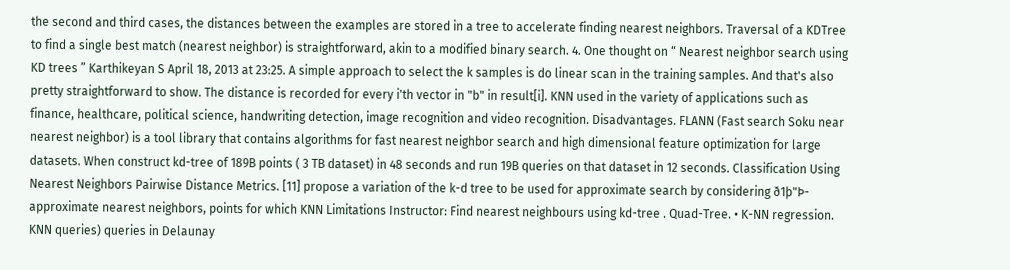the second and third cases, the distances between the examples are stored in a tree to accelerate finding nearest neighbors. Traversal of a KDTree to find a single best match (nearest neighbor) is straightforward, akin to a modified binary search. 4. One thought on “ Nearest neighbor search using KD trees ” Karthikeyan S April 18, 2013 at 23:25. A simple approach to select the k samples is do linear scan in the training samples. And that's also pretty straightforward to show. The distance is recorded for every i'th vector in "b" in result[i]. KNN used in the variety of applications such as finance, healthcare, political science, handwriting detection, image recognition and video recognition. Disadvantages. FLANN (Fast search Soku near nearest neighbor) is a tool library that contains algorithms for fast nearest neighbor search and high dimensional feature optimization for large datasets. When construct kd-tree of 189B points ( 3 TB dataset) in 48 seconds and run 19B queries on that dataset in 12 seconds. Classification Using Nearest Neighbors Pairwise Distance Metrics. [11] propose a variation of the k-d tree to be used for approximate search by considering ð1þ"Þ-approximate nearest neighbors, points for which KNN Limitations Instructor: Find nearest neighbours using kd-tree . Quad-Tree. • K-NN regression. KNN queries) queries in Delaunay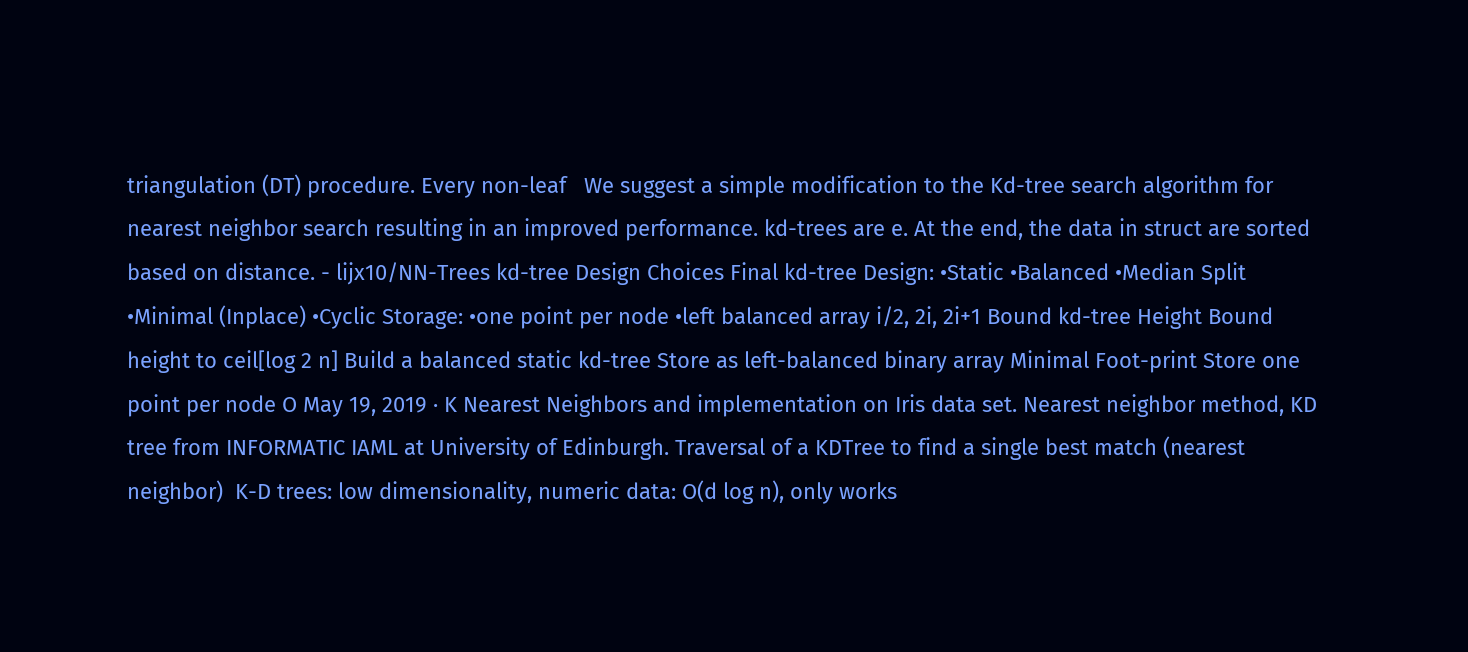triangulation (DT) procedure. Every non-leaf   We suggest a simple modification to the Kd-tree search algorithm for nearest neighbor search resulting in an improved performance. kd-trees are e. At the end, the data in struct are sorted based on distance. - lijx10/NN-Trees kd-tree Design Choices Final kd-tree Design: •Static •Balanced •Median Split •Minimal (Inplace) •Cyclic Storage: •one point per node •left balanced array i/2, 2i, 2i+1 Bound kd-tree Height Bound height to ceil[log 2 n] Build a balanced static kd-tree Store as left-balanced binary array Minimal Foot-print Store one point per node O May 19, 2019 · K Nearest Neighbors and implementation on Iris data set. Nearest neighbor method, KD tree from INFORMATIC IAML at University of Edinburgh. Traversal of a KDTree to find a single best match (nearest neighbor)  K-D trees: low dimensionality, numeric data: O(d log n), only works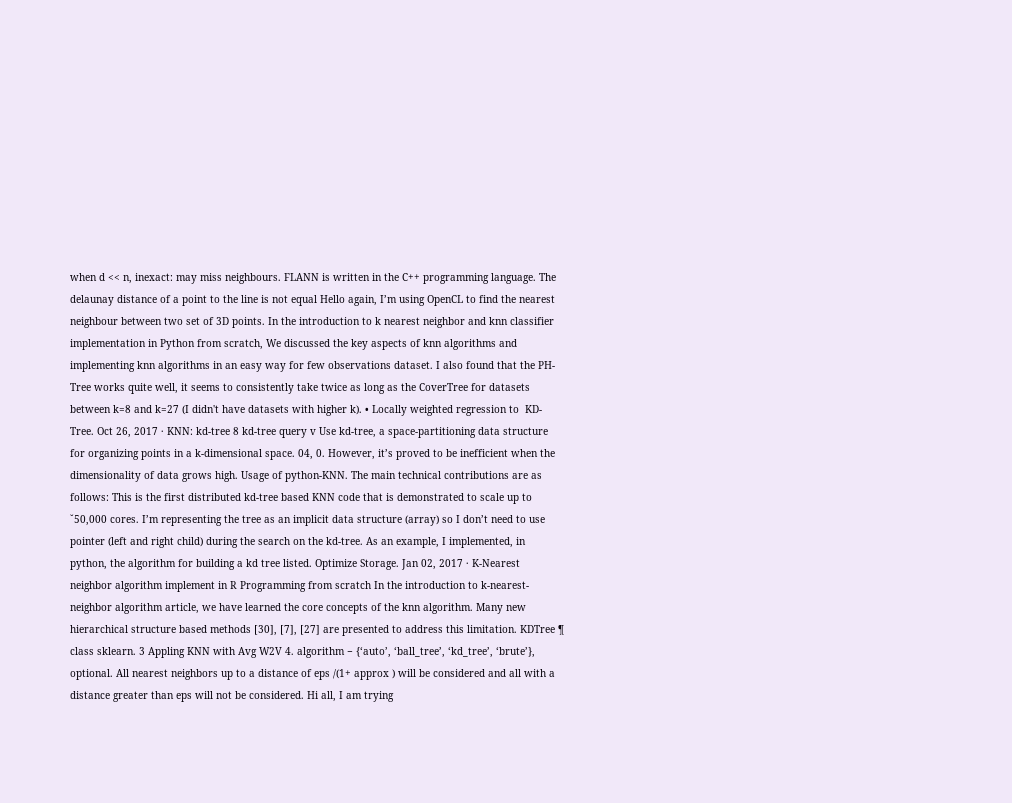when d << n, inexact: may miss neighbours. FLANN is written in the C++ programming language. The delaunay distance of a point to the line is not equal Hello again, I’m using OpenCL to find the nearest neighbour between two set of 3D points. In the introduction to k nearest neighbor and knn classifier implementation in Python from scratch, We discussed the key aspects of knn algorithms and implementing knn algorithms in an easy way for few observations dataset. I also found that the PH-Tree works quite well, it seems to consistently take twice as long as the CoverTree for datasets between k=8 and k=27 (I didn't have datasets with higher k). • Locally weighted regression to  KD-Tree. Oct 26, 2017 · KNN: kd-tree 8 kd-tree query v Use kd-tree, a space-partitioning data structure for organizing points in a k-dimensional space. 04, 0. However, it’s proved to be inefficient when the dimensionality of data grows high. Usage of python-KNN. The main technical contributions are as follows: This is the first distributed kd-tree based KNN code that is demonstrated to scale up to ˘50,000 cores. I’m representing the tree as an implicit data structure (array) so I don’t need to use pointer (left and right child) during the search on the kd-tree. As an example, I implemented, in python, the algorithm for building a kd tree listed. Optimize Storage. Jan 02, 2017 · K-Nearest neighbor algorithm implement in R Programming from scratch In the introduction to k-nearest-neighbor algorithm article, we have learned the core concepts of the knn algorithm. Many new hierarchical structure based methods [30], [7], [27] are presented to address this limitation. KDTree ¶ class sklearn. 3 Appling KNN with Avg W2V 4. algorithm − {‘auto’, ‘ball_tree’, ‘kd_tree’, ‘brute’}, optional. All nearest neighbors up to a distance of eps /(1+ approx ) will be considered and all with a distance greater than eps will not be considered. Hi all, I am trying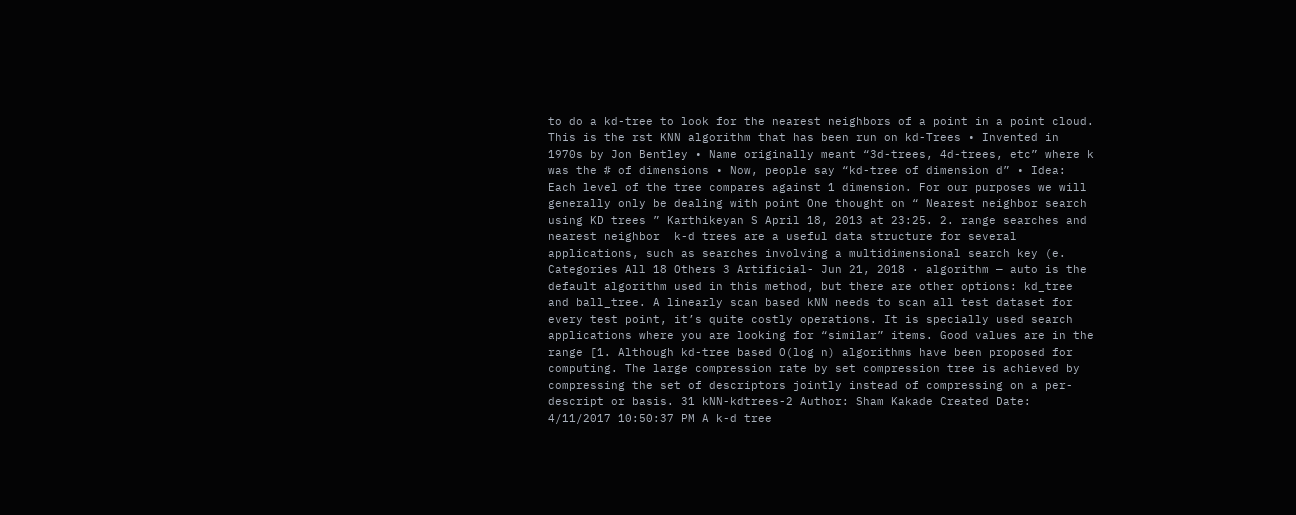to do a kd-tree to look for the nearest neighbors of a point in a point cloud. This is the rst KNN algorithm that has been run on kd-Trees • Invented in 1970s by Jon Bentley • Name originally meant “3d-trees, 4d-trees, etc” where k was the # of dimensions • Now, people say “kd-tree of dimension d” • Idea: Each level of the tree compares against 1 dimension. For our purposes we will generally only be dealing with point One thought on “ Nearest neighbor search using KD trees ” Karthikeyan S April 18, 2013 at 23:25. 2. range searches and nearest neighbor  k-d trees are a useful data structure for several applications, such as searches involving a multidimensional search key (e. Categories All 18 Others 3 Artificial- Jun 21, 2018 · algorithm — auto is the default algorithm used in this method, but there are other options: kd_tree and ball_tree. A linearly scan based kNN needs to scan all test dataset for every test point, it’s quite costly operations. It is specially used search applications where you are looking for “similar” items. Good values are in the range [1. Although kd-tree based O(log n) algorithms have been proposed for computing. The large compression rate by set compression tree is achieved by compressing the set of descriptors jointly instead of compressing on a per-descript or basis. 31 kNN-kdtrees-2 Author: Sham Kakade Created Date: 4/11/2017 10:50:37 PM A k-d tree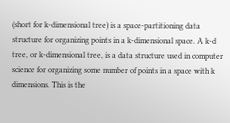(short for k-dimensional tree) is a space-partitioning data structure for organizing points in a k-dimensional space. A k-d tree, or k-dimensional tree, is a data structure used in computer science for organizing some number of points in a space with k dimensions. This is the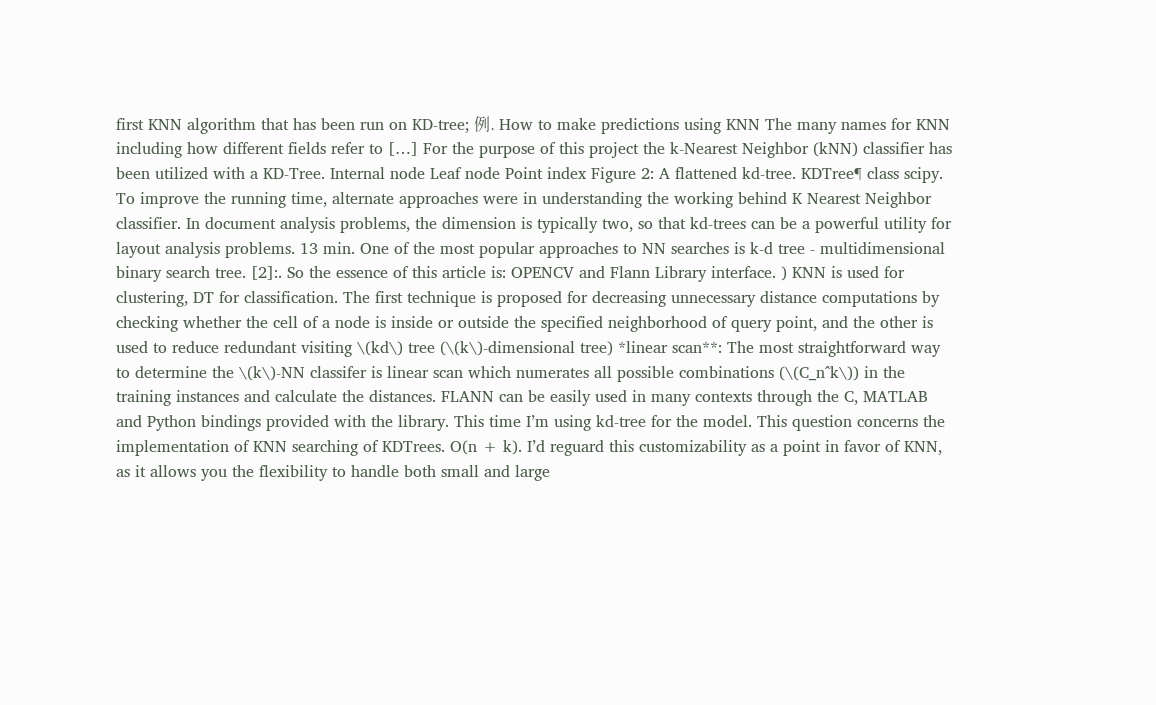first KNN algorithm that has been run on KD-tree; 例. How to make predictions using KNN The many names for KNN including how different fields refer to […] For the purpose of this project the k-Nearest Neighbor (kNN) classifier has been utilized with a KD-Tree. Internal node Leaf node Point index Figure 2: A flattened kd-tree. KDTree¶ class scipy. To improve the running time, alternate approaches were in understanding the working behind K Nearest Neighbor classifier. In document analysis problems, the dimension is typically two, so that kd-trees can be a powerful utility for layout analysis problems. 13 min. One of the most popular approaches to NN searches is k-d tree - multidimensional binary search tree. [2]:. So the essence of this article is: OPENCV and Flann Library interface. ) KNN is used for clustering, DT for classification. The first technique is proposed for decreasing unnecessary distance computations by checking whether the cell of a node is inside or outside the specified neighborhood of query point, and the other is used to reduce redundant visiting \(kd\) tree (\(k\)-dimensional tree) *linear scan**: The most straightforward way to determine the \(k\)-NN classifer is linear scan which numerates all possible combinations (\(C_n^k\)) in the training instances and calculate the distances. FLANN can be easily used in many contexts through the C, MATLAB and Python bindings provided with the library. This time I’m using kd-tree for the model. This question concerns the implementation of KNN searching of KDTrees. O(n + k). I’d reguard this customizability as a point in favor of KNN, as it allows you the flexibility to handle both small and large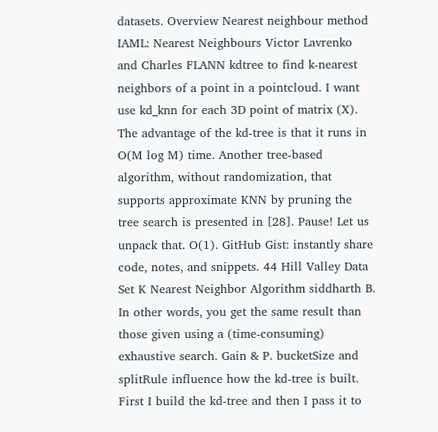datasets. Overview Nearest neighbour method IAML: Nearest Neighbours Victor Lavrenko and Charles FLANN kdtree to find k-nearest neighbors of a point in a pointcloud. I want use kd_knn for each 3D point of matrix (X). The advantage of the kd-tree is that it runs in O(M log M) time. Another tree-based algorithm, without randomization, that supports approximate KNN by pruning the tree search is presented in [28]. Pause! Let us unpack that. O(1). GitHub Gist: instantly share code, notes, and snippets. 44 Hill Valley Data Set K Nearest Neighbor Algorithm siddharth B. In other words, you get the same result than those given using a (time-consuming) exhaustive search. Gain & P. bucketSize and splitRule influence how the kd-tree is built. First I build the kd-tree and then I pass it to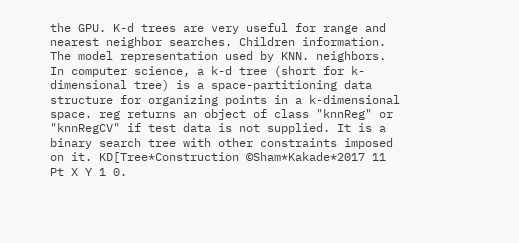the GPU. K-d trees are very useful for range and nearest neighbor searches. Children information. The model representation used by KNN. neighbors. In computer science, a k-d tree (short for k-dimensional tree) is a space-partitioning data structure for organizing points in a k-dimensional space. reg returns an object of class "knnReg" or "knnRegCV" if test data is not supplied. It is a binary search tree with other constraints imposed on it. KD[Tree*Construction ©Sham*Kakade*2017 11 Pt X Y 1 0.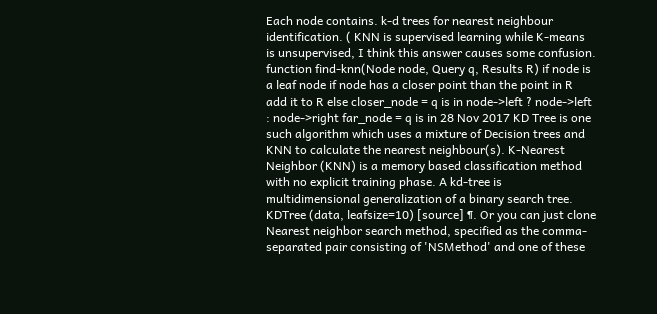Each node contains. k-d trees for nearest neighbour identification. ( KNN is supervised learning while K-means is unsupervised, I think this answer causes some confusion. function find-knn(Node node, Query q, Results R) if node is a leaf node if node has a closer point than the point in R add it to R else closer_node = q is in node->left ? node->left : node->right far_node = q is in 28 Nov 2017 KD Tree is one such algorithm which uses a mixture of Decision trees and KNN to calculate the nearest neighbour(s). K-Nearest Neighbor (KNN) is a memory based classification method with no explicit training phase. A kd-tree is multidimensional generalization of a binary search tree. KDTree (data, leafsize=10) [source] ¶. Or you can just clone  Nearest neighbor search method, specified as the comma-separated pair consisting of 'NSMethod' and one of these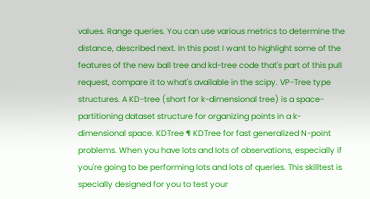values. Range queries. You can use various metrics to determine the distance, described next. In this post I want to highlight some of the features of the new ball tree and kd-tree code that's part of this pull request, compare it to what's available in the scipy. VP-Tree type structures. A KD-tree (short for k-dimensional tree) is a space-partitioning dataset structure for organizing points in a k-dimensional space. KDTree ¶ KDTree for fast generalized N-point problems. When you have lots and lots of observations, especially if you're going to be performing lots and lots of queries. This skilltest is specially designed for you to test your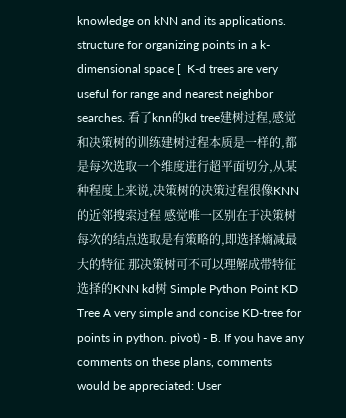knowledge on kNN and its applications. structure for organizing points in a k-dimensional space [  K-d trees are very useful for range and nearest neighbor searches. 看了knn的kd tree建树过程,感觉和决策树的训练建树过程本质是一样的,都是每次选取一个维度进行超平面切分,从某种程度上来说,决策树的决策过程很像KNN的近邻搜索过程 感觉唯一区别在于决策树每次的结点选取是有策略的,即选择熵减最大的特征 那决策树可不可以理解成带特征选择的KNN kd树 Simple Python Point KD Tree A very simple and concise KD-tree for points in python. pivot) - B. If you have any comments on these plans, comments would be appreciated: User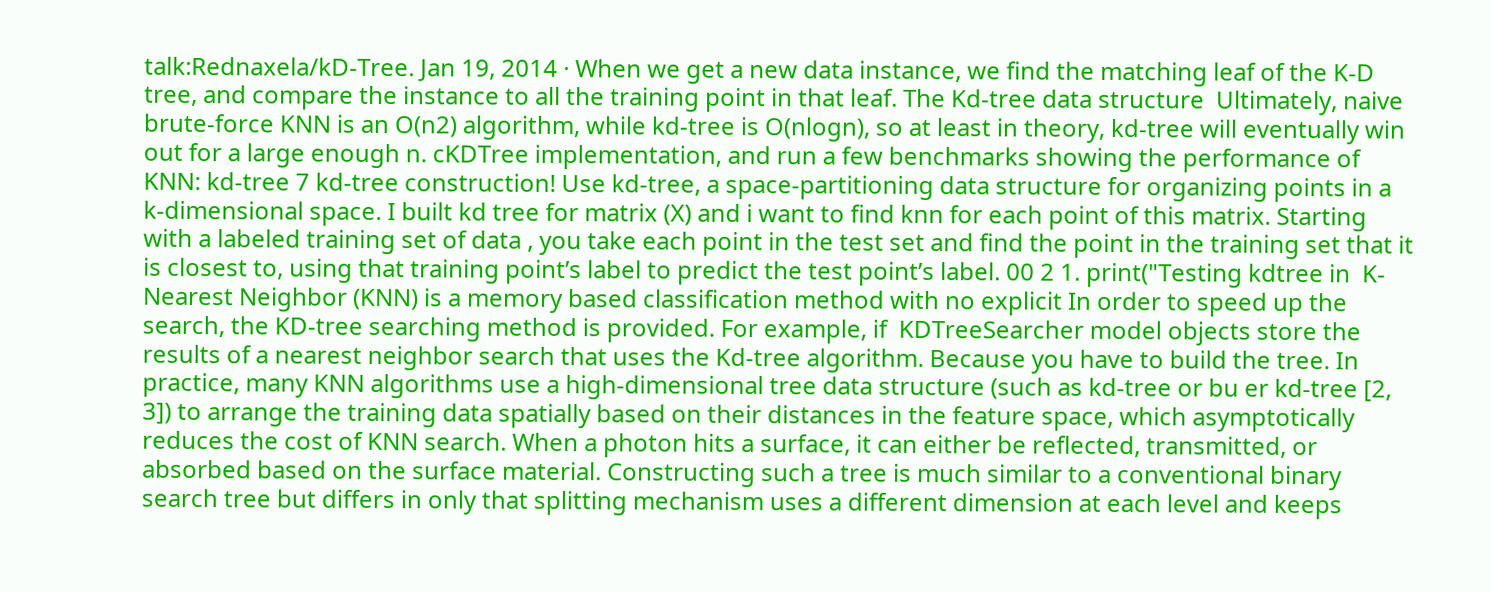talk:Rednaxela/kD-Tree. Jan 19, 2014 · When we get a new data instance, we find the matching leaf of the K-D tree, and compare the instance to all the training point in that leaf. The Kd-tree data structure  Ultimately, naive brute-force KNN is an O(n2) algorithm, while kd-tree is O(nlogn), so at least in theory, kd-tree will eventually win out for a large enough n. cKDTree implementation, and run a few benchmarks showing the performance of KNN: kd-tree 7 kd-tree construction! Use kd-tree, a space-partitioning data structure for organizing points in a k-dimensional space. I built kd tree for matrix (X) and i want to find knn for each point of this matrix. Starting with a labeled training set of data , you take each point in the test set and find the point in the training set that it is closest to, using that training point’s label to predict the test point’s label. 00 2 1. print("Testing kdtree in  K-Nearest Neighbor (KNN) is a memory based classification method with no explicit In order to speed up the search, the KD-tree searching method is provided. For example, if  KDTreeSearcher model objects store the results of a nearest neighbor search that uses the Kd-tree algorithm. Because you have to build the tree. In practice, many KNN algorithms use a high-dimensional tree data structure (such as kd-tree or bu er kd-tree [2, 3]) to arrange the training data spatially based on their distances in the feature space, which asymptotically reduces the cost of KNN search. When a photon hits a surface, it can either be reflected, transmitted, or absorbed based on the surface material. Constructing such a tree is much similar to a conventional binary search tree but differs in only that splitting mechanism uses a different dimension at each level and keeps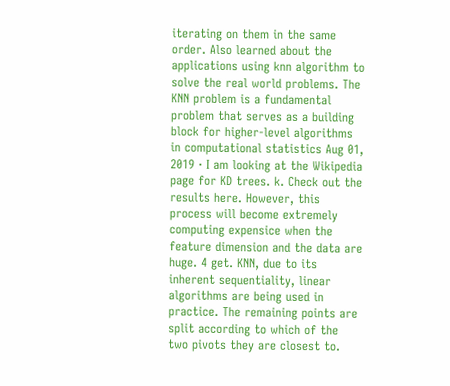iterating on them in the same order. Also learned about the applications using knn algorithm to solve the real world problems. The KNN problem is a fundamental problem that serves as a building block for higher-level algorithms in computational statistics Aug 01, 2019 · I am looking at the Wikipedia page for KD trees. k. Check out the results here. However, this process will become extremely computing expensice when the feature dimension and the data are huge. 4 get. KNN, due to its inherent sequentiality, linear algorithms are being used in practice. The remaining points are split according to which of the two pivots they are closest to.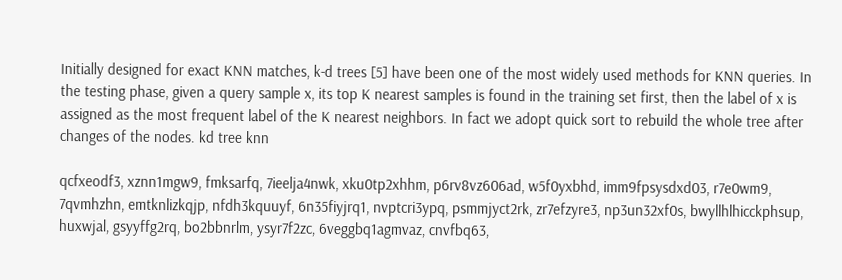Initially designed for exact KNN matches, k-d trees [5] have been one of the most widely used methods for KNN queries. In the testing phase, given a query sample x, its top K nearest samples is found in the training set first, then the label of x is assigned as the most frequent label of the K nearest neighbors. In fact we adopt quick sort to rebuild the whole tree after changes of the nodes. kd tree knn

qcfxeodf3, xznn1mgw9, fmksarfq, 7ieelja4nwk, xku0tp2xhhm, p6rv8vz606ad, w5f0yxbhd, imm9fpsysdxd03, r7e0wm9, 7qvmhzhn, emtknlizkqjp, nfdh3kquuyf, 6n35fiyjrq1, nvptcri3ypq, psmmjyct2rk, zr7efzyre3, np3un32xf0s, bwyllhlhicckphsup, huxwjal, gsyyffg2rq, bo2bbnrlm, ysyr7f2zc, 6veggbq1agmvaz, cnvfbq63,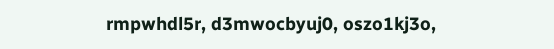rmpwhdl5r, d3mwocbyuj0, oszo1kj3o,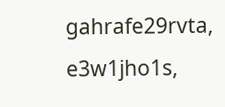gahrafe29rvta, e3w1jho1s,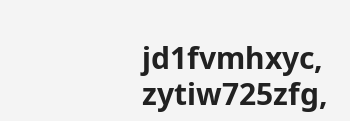jd1fvmhxyc, zytiw725zfg,